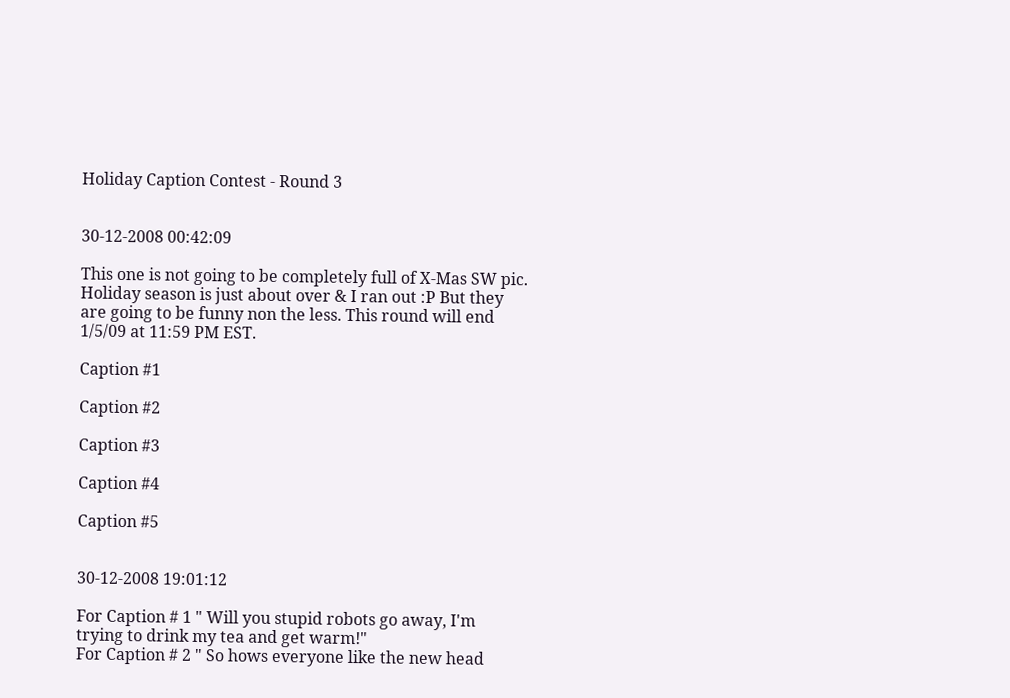Holiday Caption Contest - Round 3


30-12-2008 00:42:09

This one is not going to be completely full of X-Mas SW pic. Holiday season is just about over & I ran out :P But they are going to be funny non the less. This round will end 1/5/09 at 11:59 PM EST.

Caption #1

Caption #2

Caption #3

Caption #4

Caption #5


30-12-2008 19:01:12

For Caption # 1 " Will you stupid robots go away, I'm trying to drink my tea and get warm!"
For Caption # 2 " So hows everyone like the new head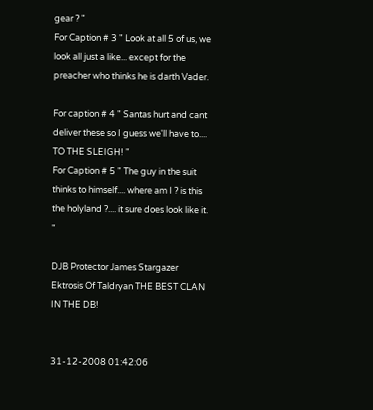gear ? "
For Caption # 3 " Look at all 5 of us, we look all just a like... except for the preacher who thinks he is darth Vader.

For caption # 4 " Santas hurt and cant deliver these so I guess we'll have to.... TO THE SLEIGH! "
For Caption # 5 " The guy in the suit thinks to himself.... where am I ? is this the holyland ?.... it sure does look like it. "

DJB Protector James Stargazer
Ektrosis Of Taldryan THE BEST CLAN IN THE DB!


31-12-2008 01:42:06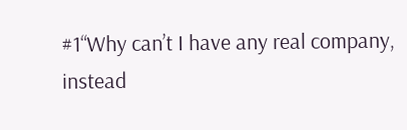#1“Why can’t I have any real company, instead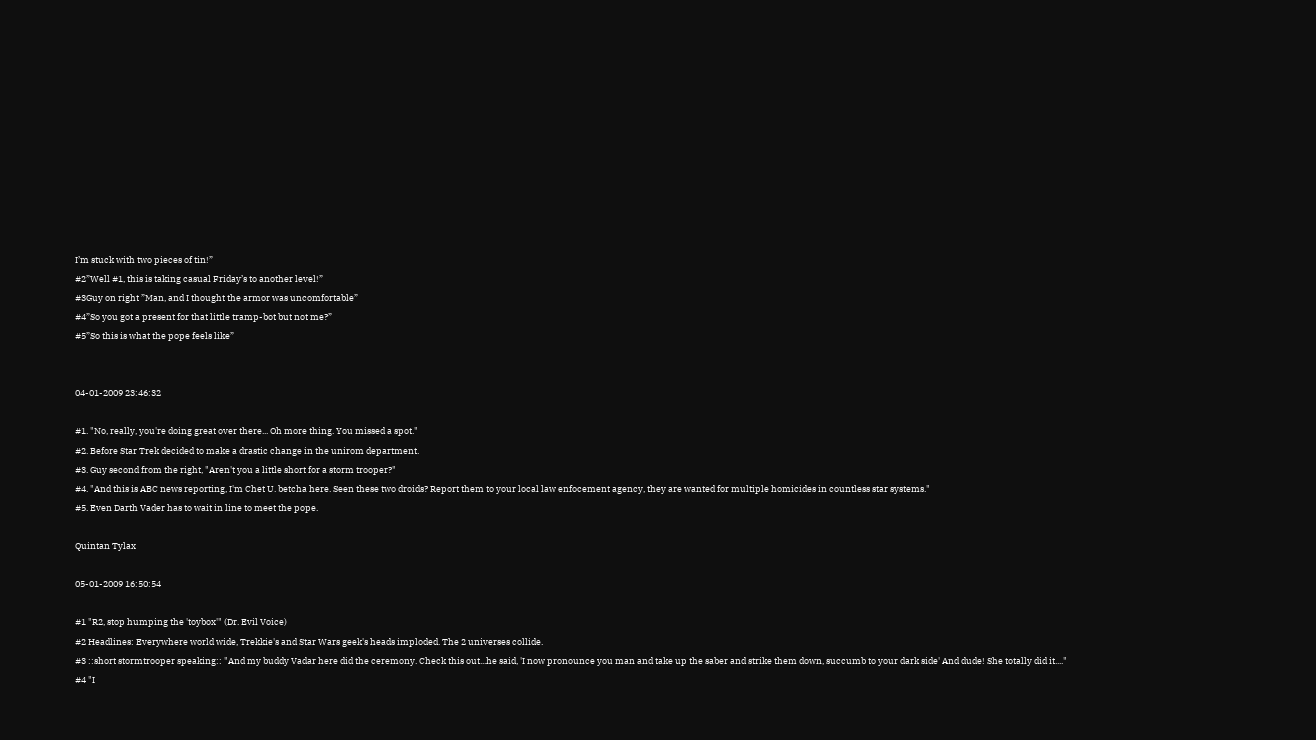I’m stuck with two pieces of tin!”
#2”Well #1, this is taking casual Friday’s to another level!”
#3Guy on right ”Man, and I thought the armor was uncomfortable”
#4”So you got a present for that little tramp-bot but not me?”
#5”So this is what the pope feels like”


04-01-2009 23:46:32

#1. "No, really, you're doing great over there... Oh more thing. You missed a spot."
#2. Before Star Trek decided to make a drastic change in the unirom department.
#3. Guy second from the right, "Aren't you a little short for a storm trooper?"
#4. "And this is ABC news reporting, I'm Chet U. betcha here. Seen these two droids? Report them to your local law enfocement agency, they are wanted for multiple homicides in countless star systems."
#5. Even Darth Vader has to wait in line to meet the pope.

Quintan Tylax

05-01-2009 16:50:54

#1 "R2, stop humping the 'toybox'" (Dr. Evil Voice)
#2 Headlines: Everywhere world wide, Trekkie's and Star Wars geek's heads imploded. The 2 universes collide.
#3 ::short stormtrooper speaking:: "And my buddy Vadar here did the ceremony. Check this out...he said, 'I now pronounce you man and take up the saber and strike them down, succumb to your dark side' And dude! She totally did it...."
#4 "I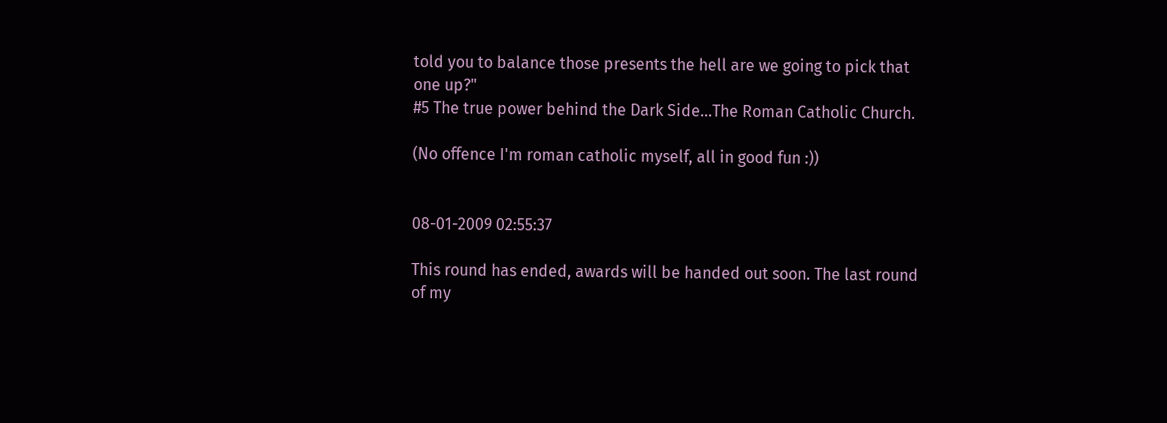told you to balance those presents the hell are we going to pick that one up?"
#5 The true power behind the Dark Side...The Roman Catholic Church.

(No offence I'm roman catholic myself, all in good fun :))


08-01-2009 02:55:37

This round has ended, awards will be handed out soon. The last round of my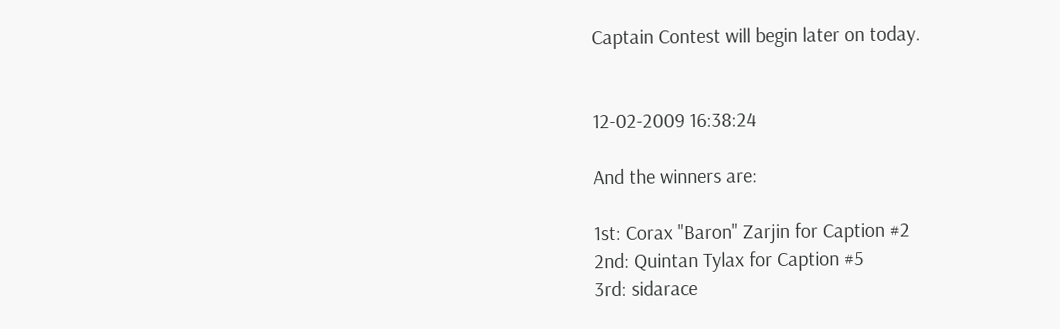Captain Contest will begin later on today.


12-02-2009 16:38:24

And the winners are:

1st: Corax "Baron" Zarjin for Caption #2
2nd: Quintan Tylax for Caption #5
3rd: sidarace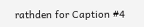rathden for Caption #4